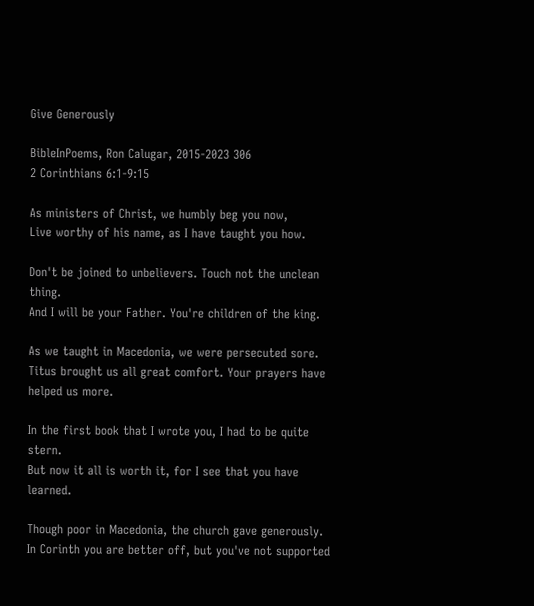Give Generously

BibleInPoems, Ron Calugar, 2015-2023 306
2 Corinthians 6:1-9:15

As ministers of Christ, we humbly beg you now,
Live worthy of his name, as I have taught you how.

Don't be joined to unbelievers. Touch not the unclean thing.
And I will be your Father. You're children of the king.

As we taught in Macedonia, we were persecuted sore.
Titus brought us all great comfort. Your prayers have helped us more.

In the first book that I wrote you, I had to be quite stern.
But now it all is worth it, for I see that you have learned.

Though poor in Macedonia, the church gave generously.
In Corinth you are better off, but you've not supported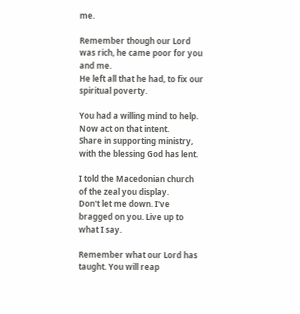me.

Remember though our Lord was rich, he came poor for you and me.
He left all that he had, to fix our spiritual poverty.

You had a willing mind to help. Now act on that intent.
Share in supporting ministry, with the blessing God has lent.

I told the Macedonian church of the zeal you display.
Don't let me down. I've bragged on you. Live up to what I say.

Remember what our Lord has taught. You will reap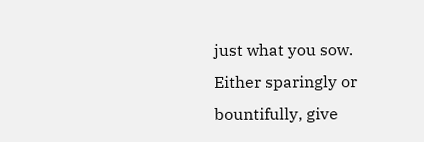just what you sow.
Either sparingly or bountifully, give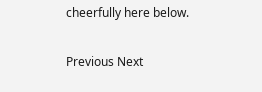cheerfully here below.

Previous Next